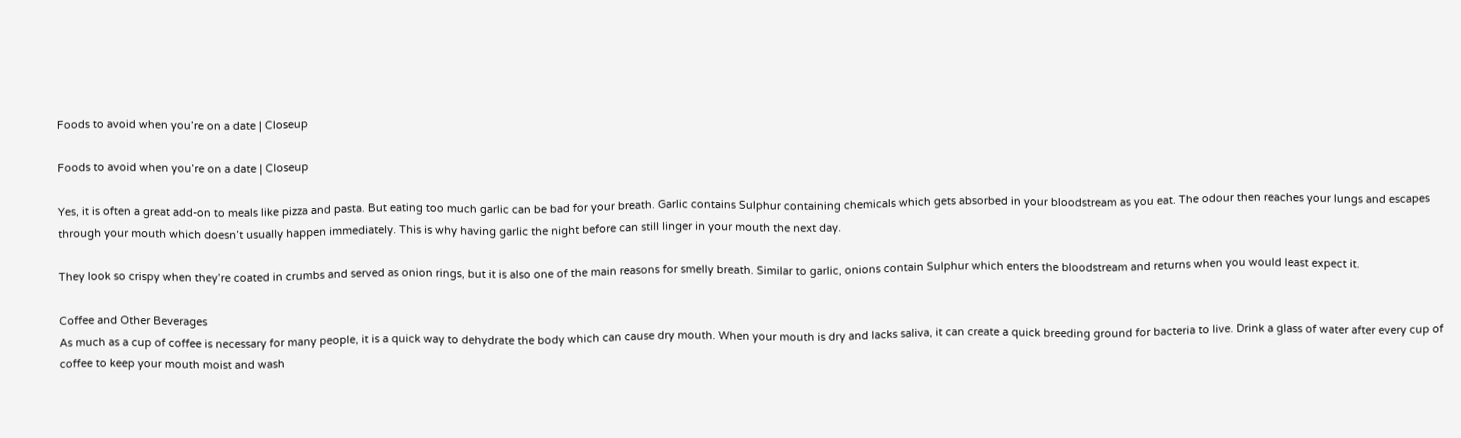Foods to avoid when you’re on a date | Closeup

Foods to avoid when you’re on a date | Closeup

Yes, it is often a great add-on to meals like pizza and pasta. But eating too much garlic can be bad for your breath. Garlic contains Sulphur containing chemicals which gets absorbed in your bloodstream as you eat. The odour then reaches your lungs and escapes through your mouth which doesn’t usually happen immediately. This is why having garlic the night before can still linger in your mouth the next day.

They look so crispy when they’re coated in crumbs and served as onion rings, but it is also one of the main reasons for smelly breath. Similar to garlic, onions contain Sulphur which enters the bloodstream and returns when you would least expect it.

Coffee and Other Beverages
As much as a cup of coffee is necessary for many people, it is a quick way to dehydrate the body which can cause dry mouth. When your mouth is dry and lacks saliva, it can create a quick breeding ground for bacteria to live. Drink a glass of water after every cup of coffee to keep your mouth moist and wash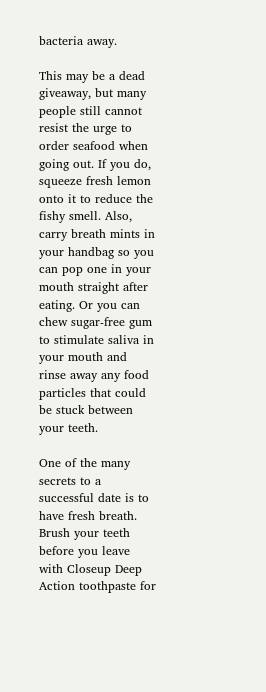bacteria away.

This may be a dead giveaway, but many people still cannot resist the urge to order seafood when going out. If you do, squeeze fresh lemon onto it to reduce the fishy smell. Also, carry breath mints in your handbag so you can pop one in your mouth straight after eating. Or you can chew sugar-free gum to stimulate saliva in your mouth and rinse away any food particles that could be stuck between your teeth.

One of the many secrets to a successful date is to have fresh breath. Brush your teeth before you leave with Closeup Deep Action toothpaste for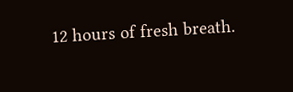12 hours of fresh breath.